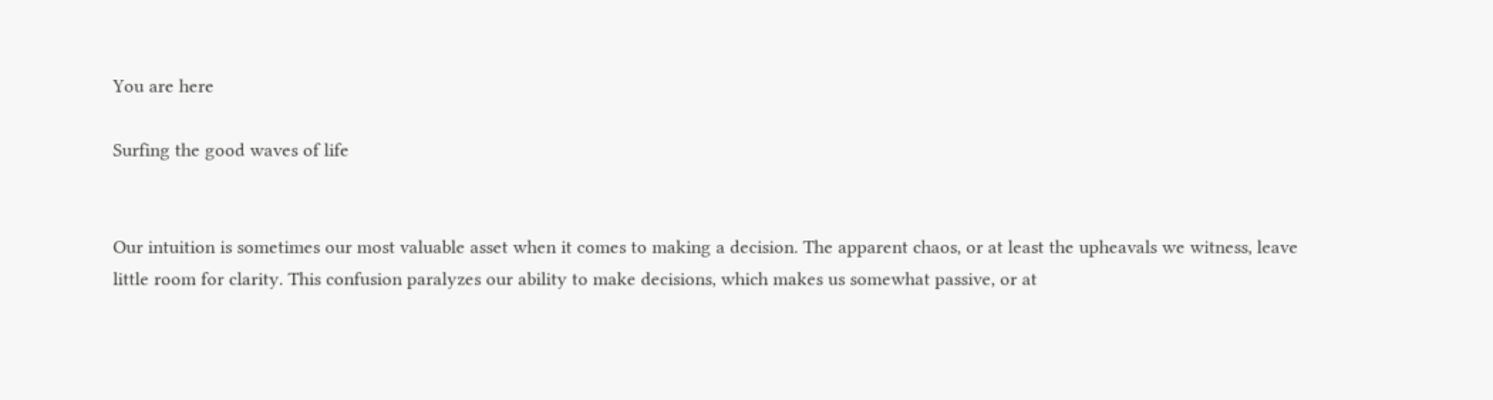You are here

Surfing the good waves of life


Our intuition is sometimes our most valuable asset when it comes to making a decision. The apparent chaos, or at least the upheavals we witness, leave little room for clarity. This confusion paralyzes our ability to make decisions, which makes us somewhat passive, or at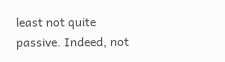least not quite passive. Indeed, not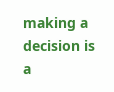making a decision is a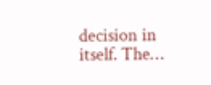decision in itself. The…